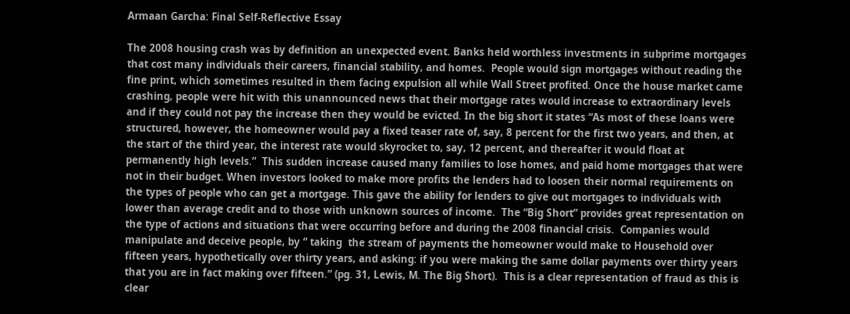Armaan Garcha: Final Self-Reflective Essay

The 2008 housing crash was by definition an unexpected event. Banks held worthless investments in subprime mortgages that cost many individuals their careers, financial stability, and homes.  People would sign mortgages without reading the fine print, which sometimes resulted in them facing expulsion all while Wall Street profited. Once the house market came crashing, people were hit with this unannounced news that their mortgage rates would increase to extraordinary levels and if they could not pay the increase then they would be evicted. In the big short it states “As most of these loans were structured, however, the homeowner would pay a fixed teaser rate of, say, 8 percent for the first two years, and then, at the start of the third year, the interest rate would skyrocket to, say, 12 percent, and thereafter it would float at permanently high levels.”  This sudden increase caused many families to lose homes, and paid home mortgages that were not in their budget. When investors looked to make more profits the lenders had to loosen their normal requirements on the types of people who can get a mortgage. This gave the ability for lenders to give out mortgages to individuals with lower than average credit and to those with unknown sources of income.  The “Big Short” provides great representation on the type of actions and situations that were occurring before and during the 2008 financial crisis.  Companies would manipulate and deceive people, by “ taking  the stream of payments the homeowner would make to Household over fifteen years, hypothetically over thirty years, and asking: if you were making the same dollar payments over thirty years that you are in fact making over fifteen.” (pg. 31, Lewis, M. The Big Short).  This is a clear representation of fraud as this is clear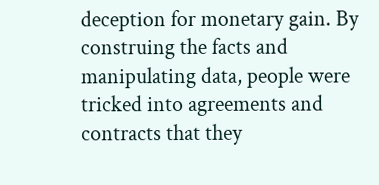deception for monetary gain. By construing the facts and manipulating data, people were tricked into agreements and contracts that they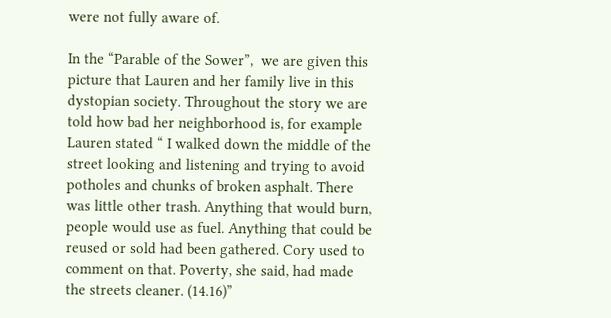were not fully aware of.

In the “Parable of the Sower”,  we are given this picture that Lauren and her family live in this dystopian society. Throughout the story we are told how bad her neighborhood is, for example Lauren stated “ I walked down the middle of the street looking and listening and trying to avoid potholes and chunks of broken asphalt. There was little other trash. Anything that would burn, people would use as fuel. Anything that could be reused or sold had been gathered. Cory used to comment on that. Poverty, she said, had made the streets cleaner. (14.16)”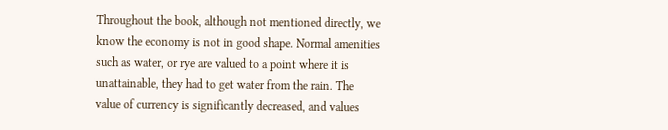Throughout the book, although not mentioned directly, we know the economy is not in good shape. Normal amenities such as water, or rye are valued to a point where it is unattainable, they had to get water from the rain. The value of currency is significantly decreased, and values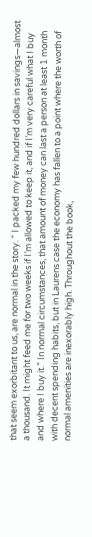that seem exorbitant to us, are normal in the story. “ I packed my few hundred dollars in savings—almost a thousand. It might feed me for two weeks if I’m allowed to keep it, and if I’m very careful what I buy and where I buy it.” In normal circumstances, that amount of money can last a person at least 1 month with decent spending habits, but in Laurens case the economy has fallen to a point where the worth of normal amenities are inexorably high. Throughout the book,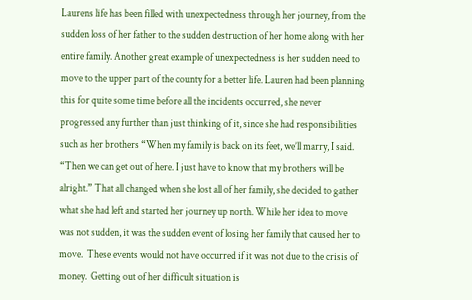Laurens life has been filled with unexpectedness through her journey, from the sudden loss of her father to the sudden destruction of her home along with her entire family. Another great example of unexpectedness is her sudden need to  move to the upper part of the county for a better life. Lauren had been planning this for quite some time before all the incidents occurred, she never progressed any further than just thinking of it, since she had responsibilities such as her brothers “When my family is back on its feet, we’ll marry, I said. “Then we can get out of here. I just have to know that my brothers will be alright.” That all changed when she lost all of her family, she decided to gather what she had left and started her journey up north. While her idea to move was not sudden, it was the sudden event of losing her family that caused her to move.  These events would not have occurred if it was not due to the crisis of money.  Getting out of her difficult situation is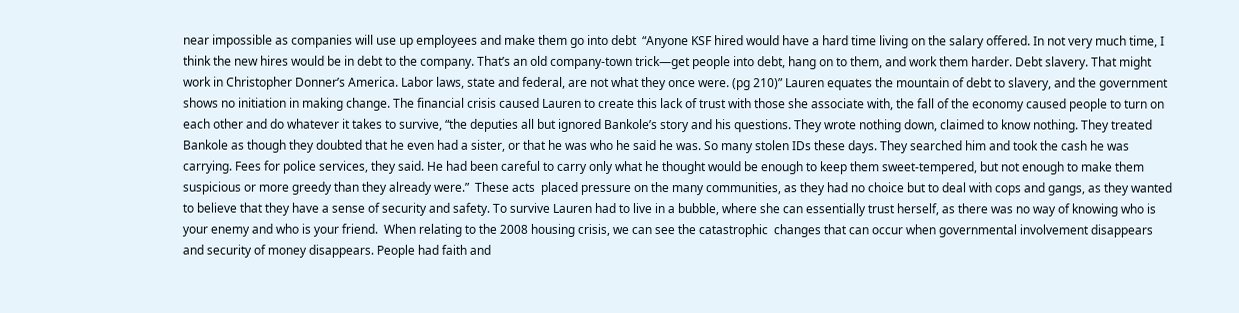near impossible as companies will use up employees and make them go into debt  “Anyone KSF hired would have a hard time living on the salary offered. In not very much time, I think the new hires would be in debt to the company. That’s an old company-town trick—get people into debt, hang on to them, and work them harder. Debt slavery. That might work in Christopher Donner’s America. Labor laws, state and federal, are not what they once were. (pg 210)” Lauren equates the mountain of debt to slavery, and the government shows no initiation in making change. The financial crisis caused Lauren to create this lack of trust with those she associate with, the fall of the economy caused people to turn on each other and do whatever it takes to survive, “the deputies all but ignored Bankole’s story and his questions. They wrote nothing down, claimed to know nothing. They treated Bankole as though they doubted that he even had a sister, or that he was who he said he was. So many stolen IDs these days. They searched him and took the cash he was carrying. Fees for police services, they said. He had been careful to carry only what he thought would be enough to keep them sweet-tempered, but not enough to make them suspicious or more greedy than they already were.”  These acts  placed pressure on the many communities, as they had no choice but to deal with cops and gangs, as they wanted to believe that they have a sense of security and safety. To survive Lauren had to live in a bubble, where she can essentially trust herself, as there was no way of knowing who is your enemy and who is your friend.  When relating to the 2008 housing crisis, we can see the catastrophic  changes that can occur when governmental involvement disappears and security of money disappears. People had faith and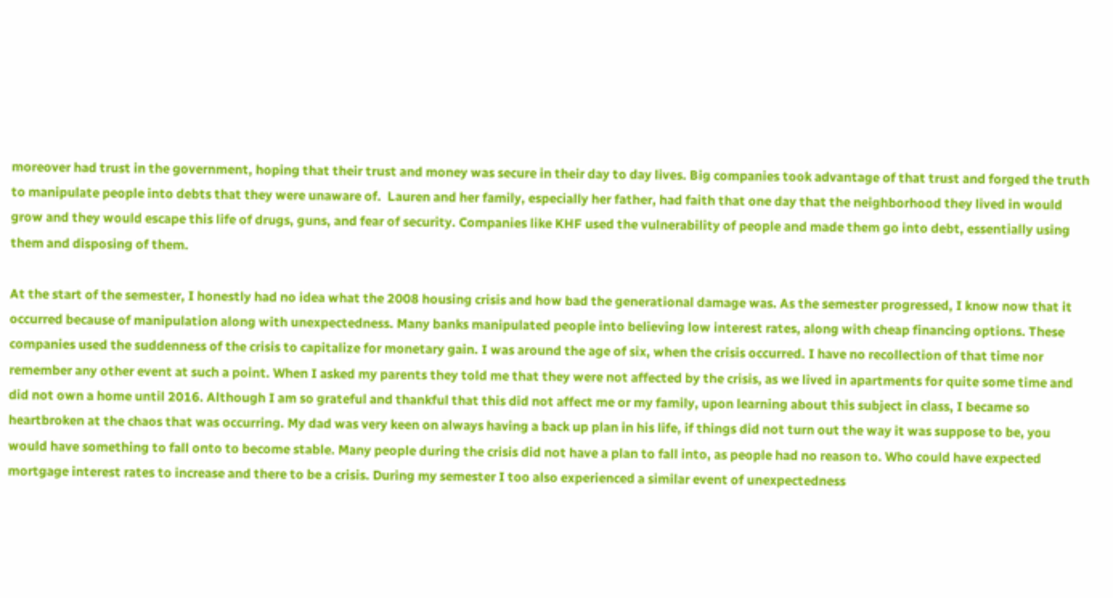moreover had trust in the government, hoping that their trust and money was secure in their day to day lives. Big companies took advantage of that trust and forged the truth to manipulate people into debts that they were unaware of.  Lauren and her family, especially her father, had faith that one day that the neighborhood they lived in would grow and they would escape this life of drugs, guns, and fear of security. Companies like KHF used the vulnerability of people and made them go into debt, essentially using them and disposing of them.

At the start of the semester, I honestly had no idea what the 2008 housing crisis and how bad the generational damage was. As the semester progressed, I know now that it occurred because of manipulation along with unexpectedness. Many banks manipulated people into believing low interest rates, along with cheap financing options. These companies used the suddenness of the crisis to capitalize for monetary gain. I was around the age of six, when the crisis occurred. I have no recollection of that time nor remember any other event at such a point. When I asked my parents they told me that they were not affected by the crisis, as we lived in apartments for quite some time and did not own a home until 2016. Although I am so grateful and thankful that this did not affect me or my family, upon learning about this subject in class, I became so heartbroken at the chaos that was occurring. My dad was very keen on always having a back up plan in his life, if things did not turn out the way it was suppose to be, you would have something to fall onto to become stable. Many people during the crisis did not have a plan to fall into, as people had no reason to. Who could have expected mortgage interest rates to increase and there to be a crisis. During my semester I too also experienced a similar event of unexpectedness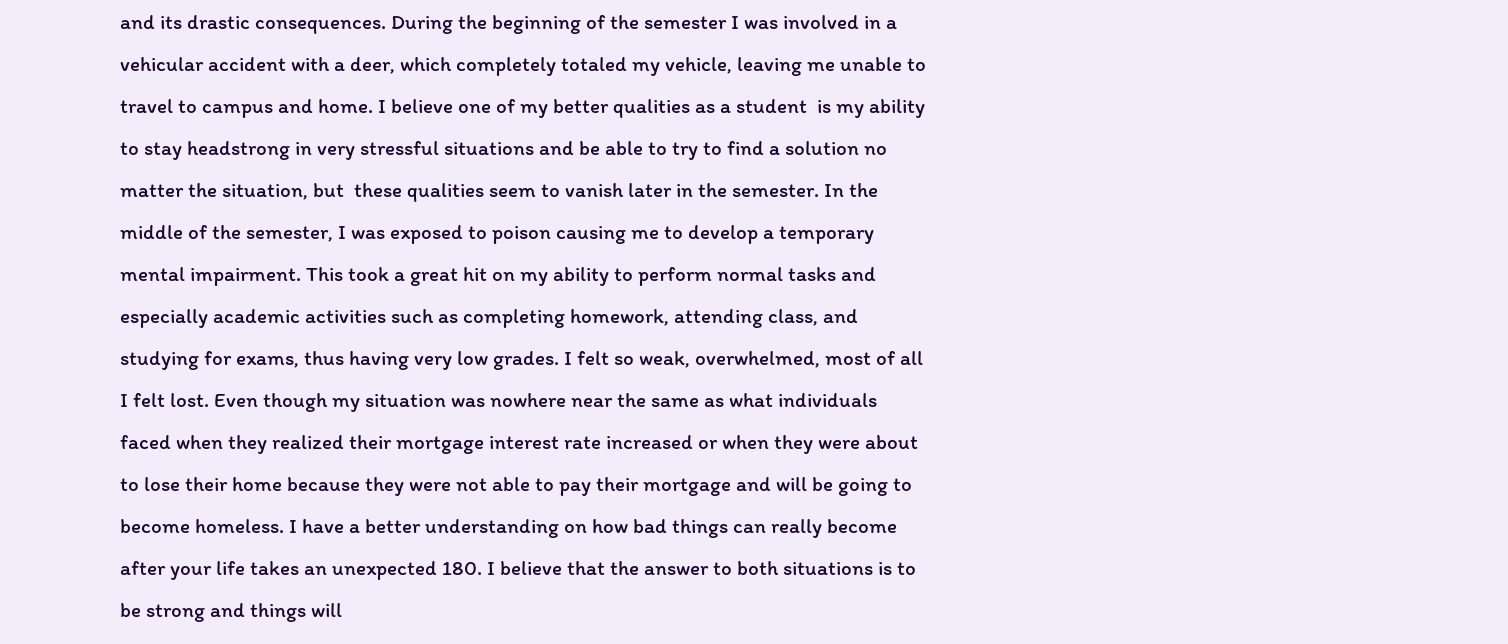and its drastic consequences. During the beginning of the semester I was involved in a vehicular accident with a deer, which completely totaled my vehicle, leaving me unable to travel to campus and home. I believe one of my better qualities as a student  is my ability to stay headstrong in very stressful situations and be able to try to find a solution no matter the situation, but  these qualities seem to vanish later in the semester. In the middle of the semester, I was exposed to poison causing me to develop a temporary mental impairment. This took a great hit on my ability to perform normal tasks and especially academic activities such as completing homework, attending class, and studying for exams, thus having very low grades. I felt so weak, overwhelmed, most of all I felt lost. Even though my situation was nowhere near the same as what individuals faced when they realized their mortgage interest rate increased or when they were about to lose their home because they were not able to pay their mortgage and will be going to become homeless. I have a better understanding on how bad things can really become after your life takes an unexpected 180. I believe that the answer to both situations is to be strong and things will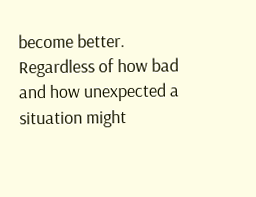become better. Regardless of how bad and how unexpected a situation might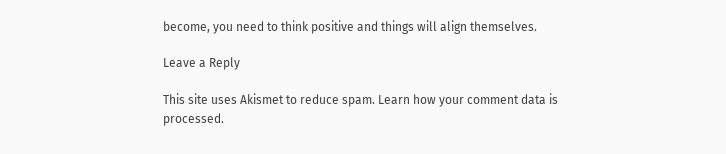become, you need to think positive and things will align themselves.

Leave a Reply

This site uses Akismet to reduce spam. Learn how your comment data is processed.